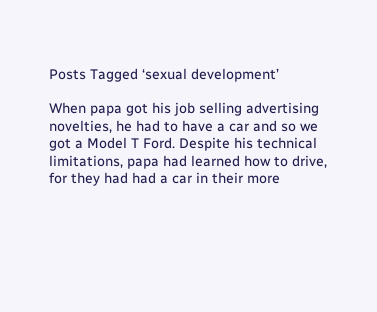Posts Tagged ‘sexual development’

When papa got his job selling advertising novelties, he had to have a car and so we got a Model T Ford. Despite his technical limitations, papa had learned how to drive, for they had had a car in their more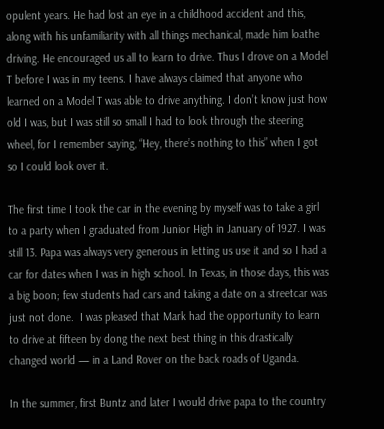opulent years. He had lost an eye in a childhood accident and this, along with his unfamiliarity with all things mechanical, made him loathe driving. He encouraged us all to learn to drive. Thus I drove on a Model T before I was in my teens. I have always claimed that anyone who learned on a Model T was able to drive anything. I don’t know just how old I was, but I was still so small I had to look through the steering wheel, for I remember saying, “Hey, there’s nothing to this” when I got so I could look over it.

The first time I took the car in the evening by myself was to take a girl to a party when I graduated from Junior High in January of 1927. I was still 13. Papa was always very generous in letting us use it and so I had a car for dates when I was in high school. In Texas, in those days, this was a big boon; few students had cars and taking a date on a streetcar was just not done.  I was pleased that Mark had the opportunity to learn to drive at fifteen by dong the next best thing in this drastically changed world — in a Land Rover on the back roads of Uganda.

In the summer, first Buntz and later I would drive papa to the country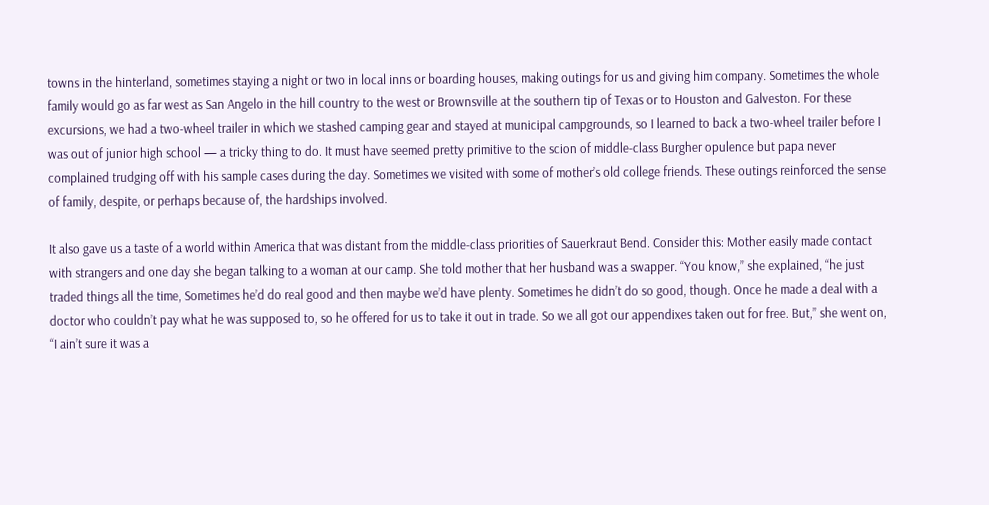towns in the hinterland, sometimes staying a night or two in local inns or boarding houses, making outings for us and giving him company. Sometimes the whole family would go as far west as San Angelo in the hill country to the west or Brownsville at the southern tip of Texas or to Houston and Galveston. For these excursions, we had a two-wheel trailer in which we stashed camping gear and stayed at municipal campgrounds, so I learned to back a two-wheel trailer before I was out of junior high school — a tricky thing to do. It must have seemed pretty primitive to the scion of middle-class Burgher opulence but papa never complained trudging off with his sample cases during the day. Sometimes we visited with some of mother’s old college friends. These outings reinforced the sense of family, despite, or perhaps because of, the hardships involved.

It also gave us a taste of a world within America that was distant from the middle-class priorities of Sauerkraut Bend. Consider this: Mother easily made contact with strangers and one day she began talking to a woman at our camp. She told mother that her husband was a swapper. “You know,” she explained, “he just traded things all the time, Sometimes he’d do real good and then maybe we’d have plenty. Sometimes he didn’t do so good, though. Once he made a deal with a doctor who couldn’t pay what he was supposed to, so he offered for us to take it out in trade. So we all got our appendixes taken out for free. But,” she went on, “I ain’t sure it was a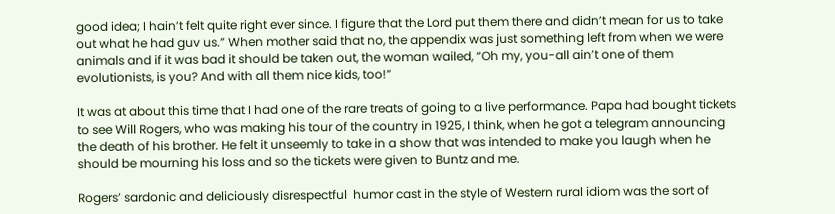good idea; I hain’t felt quite right ever since. I figure that the Lord put them there and didn’t mean for us to take out what he had guv us.” When mother said that no, the appendix was just something left from when we were animals and if it was bad it should be taken out, the woman wailed, “Oh my, you-all ain’t one of them evolutionists, is you? And with all them nice kids, too!”

It was at about this time that I had one of the rare treats of going to a live performance. Papa had bought tickets to see Will Rogers, who was making his tour of the country in 1925, I think, when he got a telegram announcing the death of his brother. He felt it unseemly to take in a show that was intended to make you laugh when he should be mourning his loss and so the tickets were given to Buntz and me.

Rogers’ sardonic and deliciously disrespectful  humor cast in the style of Western rural idiom was the sort of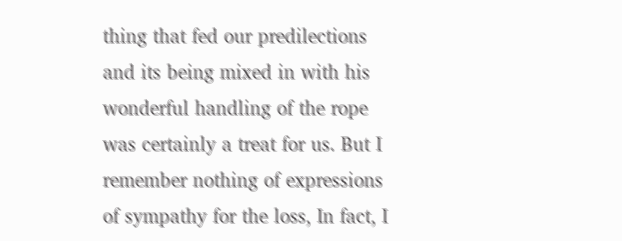thing that fed our predilections and its being mixed in with his wonderful handling of the rope was certainly a treat for us. But I remember nothing of expressions of sympathy for the loss, In fact, I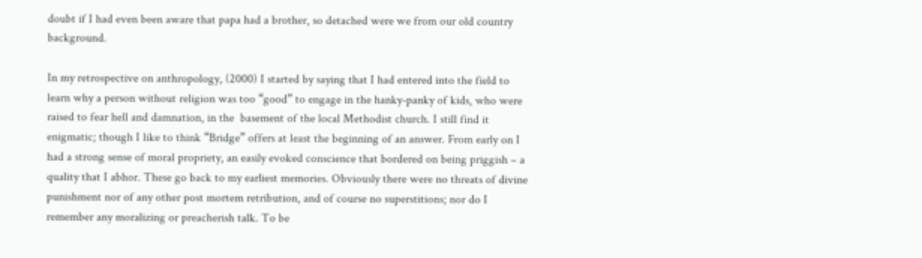doubt if I had even been aware that papa had a brother, so detached were we from our old country background.

In my retrospective on anthropology, (2000) I started by saying that I had entered into the field to learn why a person without religion was too “good” to engage in the hanky-panky of kids, who were raised to fear hell and damnation, in the  basement of the local Methodist church. I still find it enigmatic; though I like to think “Bridge” offers at least the beginning of an answer. From early on I had a strong sense of moral propriety, an easily evoked conscience that bordered on being priggish – a quality that I abhor. These go back to my earliest memories. Obviously there were no threats of divine punishment nor of any other post mortem retribution, and of course no superstitions; nor do I remember any moralizing or preacherish talk. To be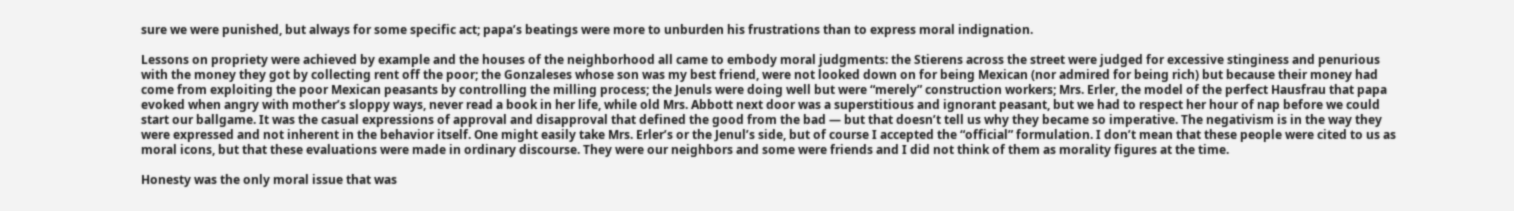sure we were punished, but always for some specific act; papa’s beatings were more to unburden his frustrations than to express moral indignation.

Lessons on propriety were achieved by example and the houses of the neighborhood all came to embody moral judgments: the Stierens across the street were judged for excessive stinginess and penurious with the money they got by collecting rent off the poor; the Gonzaleses whose son was my best friend, were not looked down on for being Mexican (nor admired for being rich) but because their money had come from exploiting the poor Mexican peasants by controlling the milling process; the Jenuls were doing well but were “merely” construction workers; Mrs. Erler, the model of the perfect Hausfrau that papa evoked when angry with mother’s sloppy ways, never read a book in her life, while old Mrs. Abbott next door was a superstitious and ignorant peasant, but we had to respect her hour of nap before we could start our ballgame. It was the casual expressions of approval and disapproval that defined the good from the bad — but that doesn’t tell us why they became so imperative. The negativism is in the way they were expressed and not inherent in the behavior itself. One might easily take Mrs. Erler’s or the Jenul’s side, but of course I accepted the “official” formulation. I don’t mean that these people were cited to us as moral icons, but that these evaluations were made in ordinary discourse. They were our neighbors and some were friends and I did not think of them as morality figures at the time.

Honesty was the only moral issue that was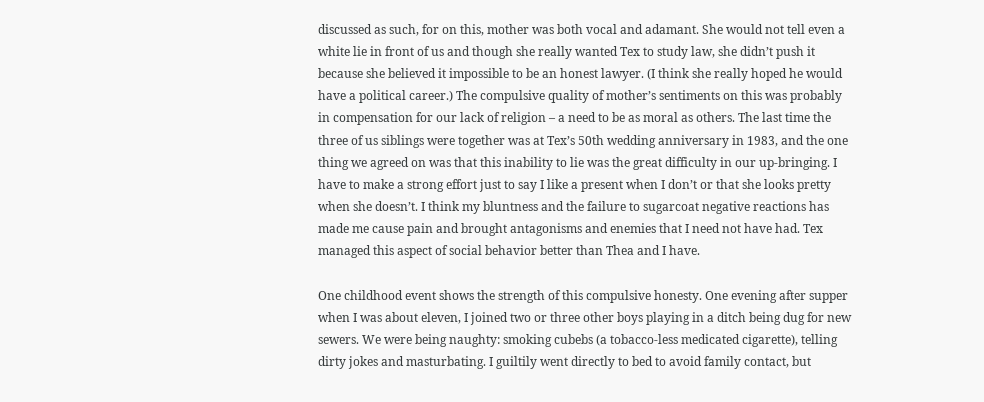discussed as such, for on this, mother was both vocal and adamant. She would not tell even a white lie in front of us and though she really wanted Tex to study law, she didn’t push it because she believed it impossible to be an honest lawyer. (I think she really hoped he would have a political career.) The compulsive quality of mother’s sentiments on this was probably in compensation for our lack of religion – a need to be as moral as others. The last time the three of us siblings were together was at Tex’s 50th wedding anniversary in 1983, and the one thing we agreed on was that this inability to lie was the great difficulty in our up-bringing. I have to make a strong effort just to say I like a present when I don’t or that she looks pretty when she doesn’t. I think my bluntness and the failure to sugarcoat negative reactions has made me cause pain and brought antagonisms and enemies that I need not have had. Tex managed this aspect of social behavior better than Thea and I have.

One childhood event shows the strength of this compulsive honesty. One evening after supper when I was about eleven, I joined two or three other boys playing in a ditch being dug for new sewers. We were being naughty: smoking cubebs (a tobacco-less medicated cigarette), telling dirty jokes and masturbating. I guiltily went directly to bed to avoid family contact, but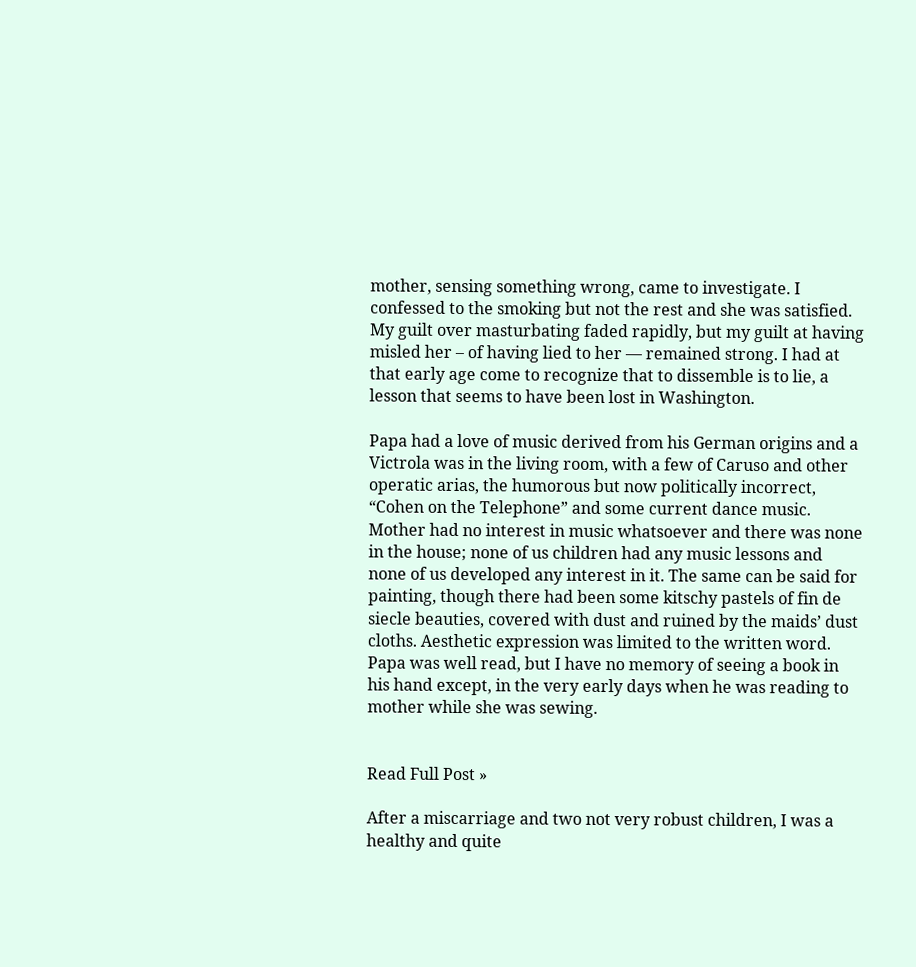mother, sensing something wrong, came to investigate. I confessed to the smoking but not the rest and she was satisfied. My guilt over masturbating faded rapidly, but my guilt at having misled her – of having lied to her — remained strong. I had at that early age come to recognize that to dissemble is to lie, a lesson that seems to have been lost in Washington.

Papa had a love of music derived from his German origins and a Victrola was in the living room, with a few of Caruso and other operatic arias, the humorous but now politically incorrect, “Cohen on the Telephone” and some current dance music. Mother had no interest in music whatsoever and there was none in the house; none of us children had any music lessons and none of us developed any interest in it. The same can be said for painting, though there had been some kitschy pastels of fin de siecle beauties, covered with dust and ruined by the maids’ dust cloths. Aesthetic expression was limited to the written word. Papa was well read, but I have no memory of seeing a book in his hand except, in the very early days when he was reading to mother while she was sewing.


Read Full Post »

After a miscarriage and two not very robust children, I was a healthy and quite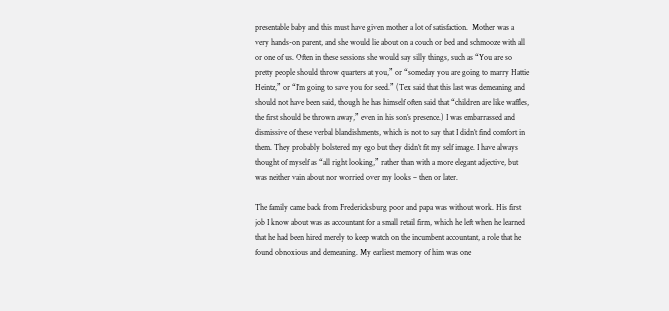presentable baby and this must have given mother a lot of satisfaction.  Mother was a very hands-on parent, and she would lie about on a couch or bed and schmooze with all or one of us. Often in these sessions she would say silly things, such as “You are so pretty people should throw quarters at you,” or “someday you are going to marry Hattie Heintz,” or “I’m going to save you for seed.” (Tex said that this last was demeaning and should not have been said, though he has himself often said that “children are like waffles, the first should be thrown away,” even in his son’s presence.) I was embarrassed and dismissive of these verbal blandishments, which is not to say that I didn’t find comfort in them. They probably bolstered my ego but they didn’t fit my self image. I have always thought of myself as “all right looking,” rather than with a more elegant adjective, but was neither vain about nor worried over my looks – then or later.

The family came back from Fredericksburg poor and papa was without work. His first job I know about was as accountant for a small retail firm, which he left when he learned that he had been hired merely to keep watch on the incumbent accountant, a role that he found obnoxious and demeaning. My earliest memory of him was one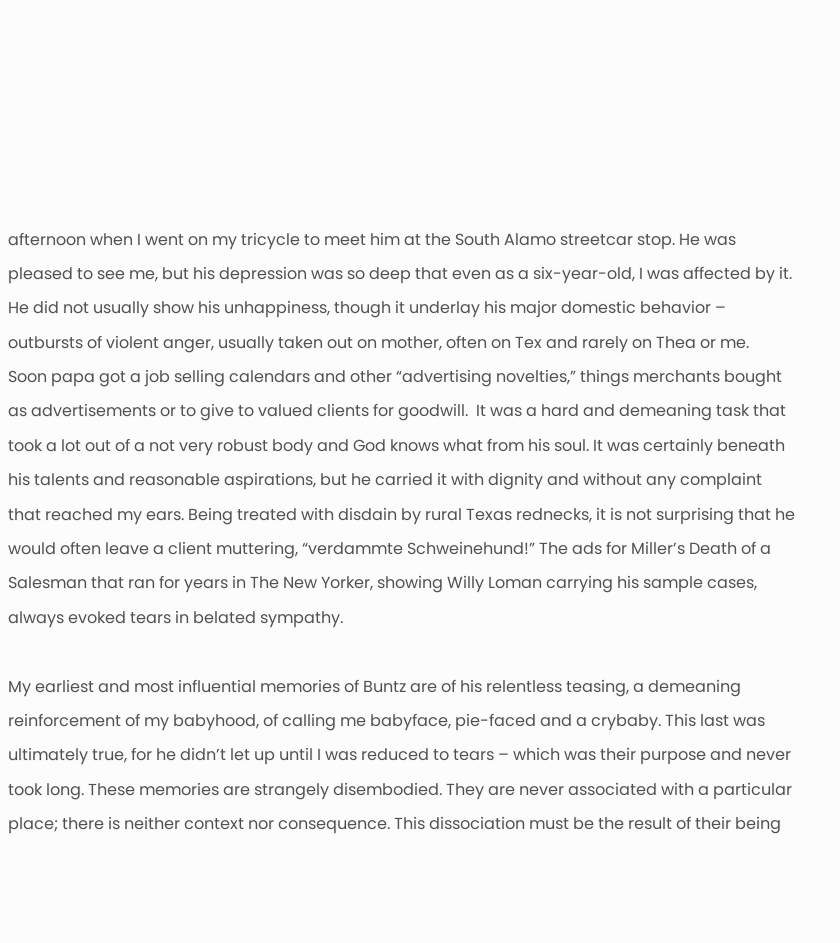afternoon when I went on my tricycle to meet him at the South Alamo streetcar stop. He was pleased to see me, but his depression was so deep that even as a six-year-old, I was affected by it. He did not usually show his unhappiness, though it underlay his major domestic behavior – outbursts of violent anger, usually taken out on mother, often on Tex and rarely on Thea or me.
Soon papa got a job selling calendars and other “advertising novelties,” things merchants bought as advertisements or to give to valued clients for goodwill.  It was a hard and demeaning task that took a lot out of a not very robust body and God knows what from his soul. It was certainly beneath his talents and reasonable aspirations, but he carried it with dignity and without any complaint that reached my ears. Being treated with disdain by rural Texas rednecks, it is not surprising that he would often leave a client muttering, “verdammte Schweinehund!” The ads for Miller’s Death of a Salesman that ran for years in The New Yorker, showing Willy Loman carrying his sample cases, always evoked tears in belated sympathy.

My earliest and most influential memories of Buntz are of his relentless teasing, a demeaning reinforcement of my babyhood, of calling me babyface, pie-faced and a crybaby. This last was ultimately true, for he didn’t let up until I was reduced to tears – which was their purpose and never took long. These memories are strangely disembodied. They are never associated with a particular place; there is neither context nor consequence. This dissociation must be the result of their being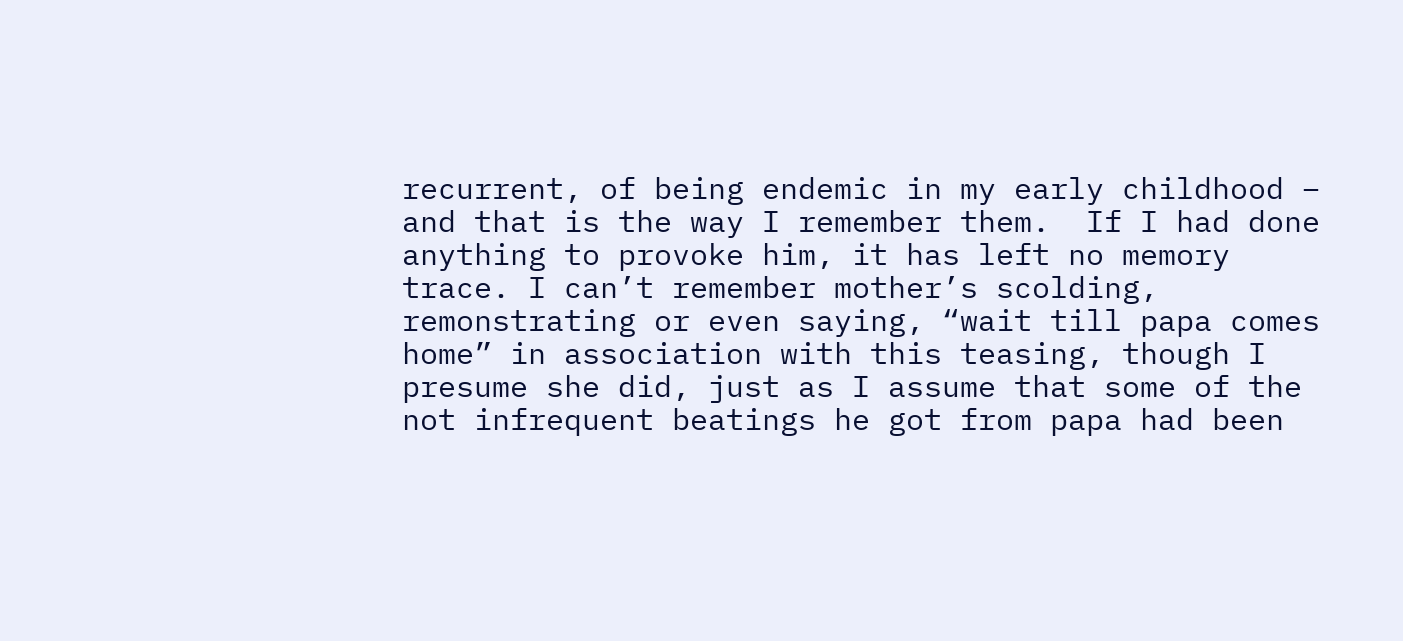recurrent, of being endemic in my early childhood – and that is the way I remember them.  If I had done anything to provoke him, it has left no memory trace. I can’t remember mother’s scolding, remonstrating or even saying, “wait till papa comes home” in association with this teasing, though I presume she did, just as I assume that some of the not infrequent beatings he got from papa had been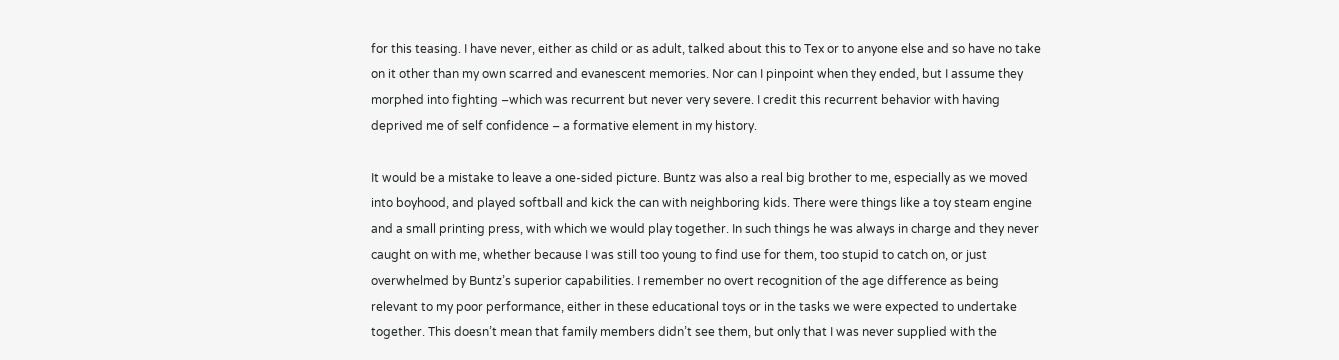for this teasing. I have never, either as child or as adult, talked about this to Tex or to anyone else and so have no take on it other than my own scarred and evanescent memories. Nor can I pinpoint when they ended, but I assume they morphed into fighting –which was recurrent but never very severe. I credit this recurrent behavior with having deprived me of self confidence – a formative element in my history.

It would be a mistake to leave a one-sided picture. Buntz was also a real big brother to me, especially as we moved into boyhood, and played softball and kick the can with neighboring kids. There were things like a toy steam engine and a small printing press, with which we would play together. In such things he was always in charge and they never caught on with me, whether because I was still too young to find use for them, too stupid to catch on, or just overwhelmed by Buntz’s superior capabilities. I remember no overt recognition of the age difference as being relevant to my poor performance, either in these educational toys or in the tasks we were expected to undertake together. This doesn’t mean that family members didn’t see them, but only that I was never supplied with the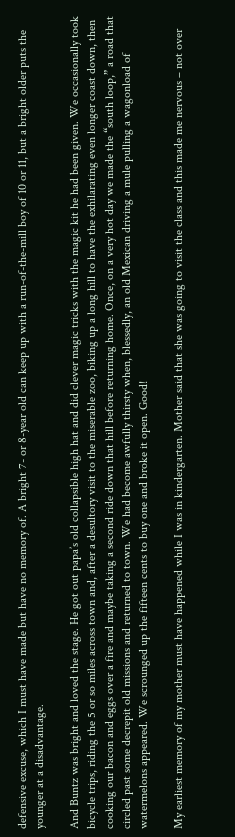defensive excuse, which I must have made but have no memory of. A bright 7- or 8-year old can keep up with a run-of-the-mill boy of 10 or 11, but a bright older puts the younger at a disadvantage.

And Buntz was bright and loved the stage. He got out papa’s old collapsible high hat and did clever magic tricks with the magic kit he had been given. We occasionally took bicycle trips, riding the 5 or so miles across town and, after a desultory visit to the miserable zoo, biking up a long hill to have the exhilarating even longer coast down, then cooking our bacon and eggs over a fire and maybe taking a second ride down that hill before returning home. Once, on a very hot day we made the “south loop,” a road that circled past some decrepit old missions and returned to town. We had become awfully thirsty when, blessedly, an old Mexican driving a mule pulling a wagonload of watermelons appeared. We scrounged up the fifteen cents to buy one and broke it open. Good!

My earliest memory of my mother must have happened while I was in kindergarten. Mother said that she was going to visit the class and this made me nervous – not over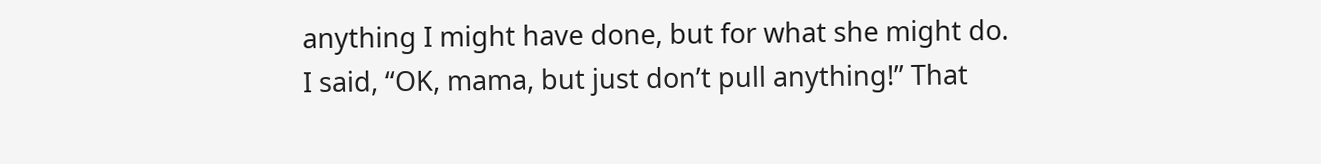anything I might have done, but for what she might do. I said, “OK, mama, but just don’t pull anything!” That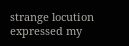strange locution expressed my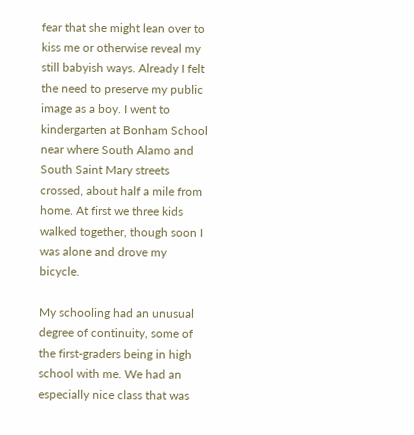fear that she might lean over to kiss me or otherwise reveal my still babyish ways. Already I felt the need to preserve my public image as a boy. I went to kindergarten at Bonham School near where South Alamo and South Saint Mary streets crossed, about half a mile from home. At first we three kids walked together, though soon I was alone and drove my bicycle.

My schooling had an unusual degree of continuity, some of the first-graders being in high school with me. We had an especially nice class that was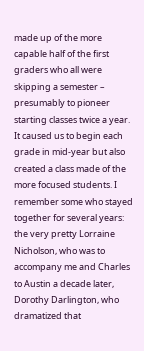made up of the more capable half of the first graders who all were skipping a semester – presumably to pioneer starting classes twice a year. It caused us to begin each grade in mid-year but also created a class made of the more focused students. I remember some who stayed together for several years: the very pretty Lorraine Nicholson, who was to accompany me and Charles to Austin a decade later, Dorothy Darlington, who dramatized that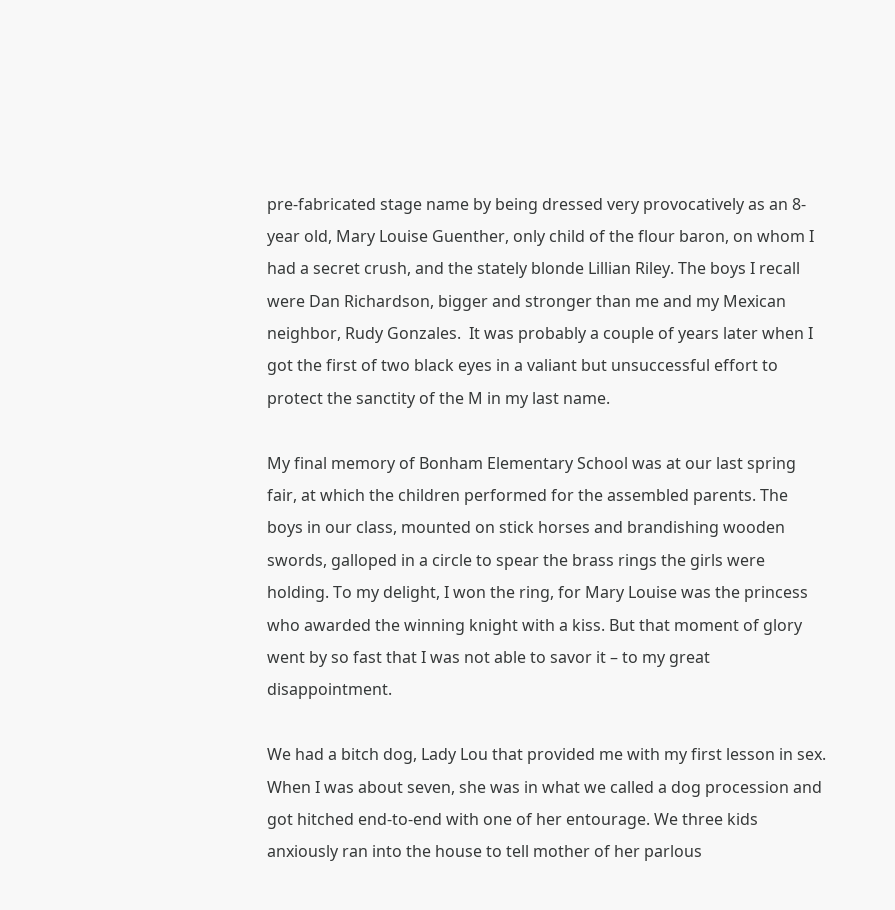pre-fabricated stage name by being dressed very provocatively as an 8-year old, Mary Louise Guenther, only child of the flour baron, on whom I had a secret crush, and the stately blonde Lillian Riley. The boys I recall were Dan Richardson, bigger and stronger than me and my Mexican neighbor, Rudy Gonzales.  It was probably a couple of years later when I got the first of two black eyes in a valiant but unsuccessful effort to protect the sanctity of the M in my last name.

My final memory of Bonham Elementary School was at our last spring fair, at which the children performed for the assembled parents. The boys in our class, mounted on stick horses and brandishing wooden swords, galloped in a circle to spear the brass rings the girls were holding. To my delight, I won the ring, for Mary Louise was the princess who awarded the winning knight with a kiss. But that moment of glory went by so fast that I was not able to savor it – to my great disappointment.

We had a bitch dog, Lady Lou that provided me with my first lesson in sex. When I was about seven, she was in what we called a dog procession and got hitched end-to-end with one of her entourage. We three kids anxiously ran into the house to tell mother of her parlous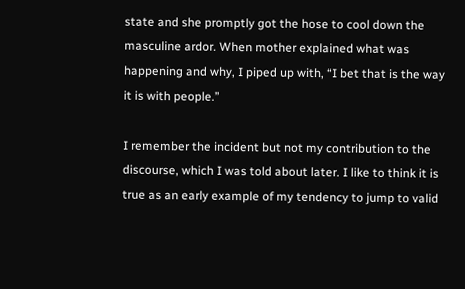state and she promptly got the hose to cool down the masculine ardor. When mother explained what was happening and why, I piped up with, “I bet that is the way it is with people.”

I remember the incident but not my contribution to the discourse, which I was told about later. I like to think it is true as an early example of my tendency to jump to valid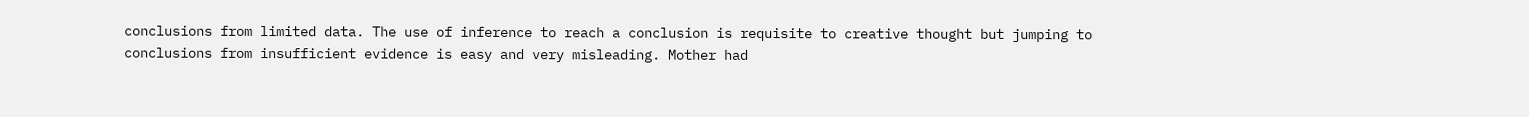conclusions from limited data. The use of inference to reach a conclusion is requisite to creative thought but jumping to conclusions from insufficient evidence is easy and very misleading. Mother had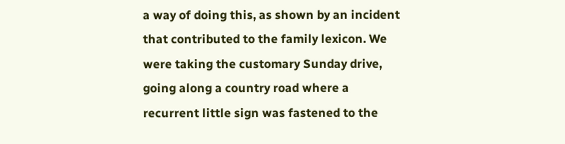a way of doing this, as shown by an incident that contributed to the family lexicon. We were taking the customary Sunday drive, going along a country road where a recurrent little sign was fastened to the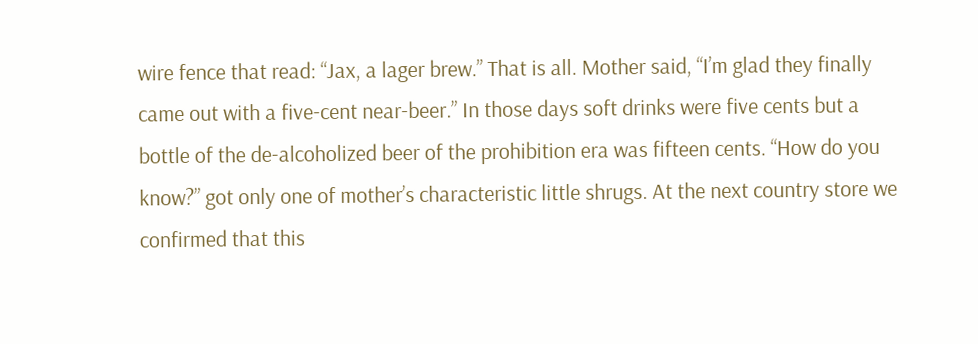wire fence that read: “Jax, a lager brew.” That is all. Mother said, “I’m glad they finally came out with a five-cent near-beer.” In those days soft drinks were five cents but a bottle of the de-alcoholized beer of the prohibition era was fifteen cents. “How do you know?” got only one of mother’s characteristic little shrugs. At the next country store we confirmed that this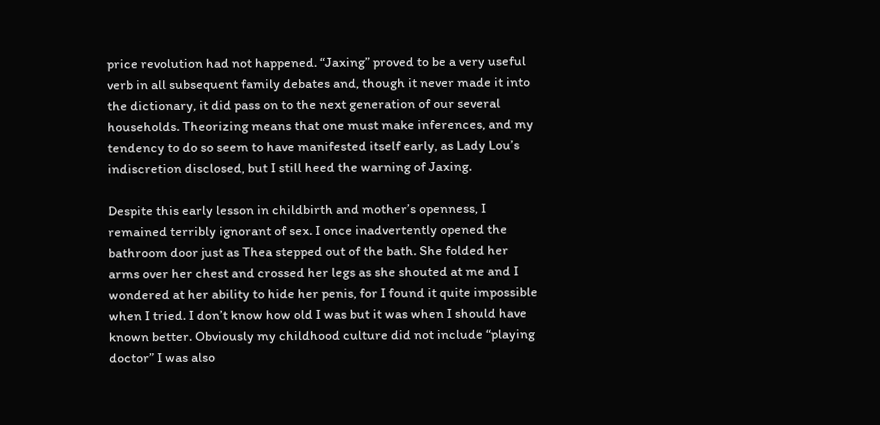price revolution had not happened. “Jaxing” proved to be a very useful verb in all subsequent family debates and, though it never made it into the dictionary, it did pass on to the next generation of our several households. Theorizing means that one must make inferences, and my tendency to do so seem to have manifested itself early, as Lady Lou’s indiscretion disclosed, but I still heed the warning of Jaxing.

Despite this early lesson in childbirth and mother’s openness, I remained terribly ignorant of sex. I once inadvertently opened the bathroom door just as Thea stepped out of the bath. She folded her arms over her chest and crossed her legs as she shouted at me and I wondered at her ability to hide her penis, for I found it quite impossible when I tried. I don’t know how old I was but it was when I should have known better. Obviously my childhood culture did not include “playing doctor” I was also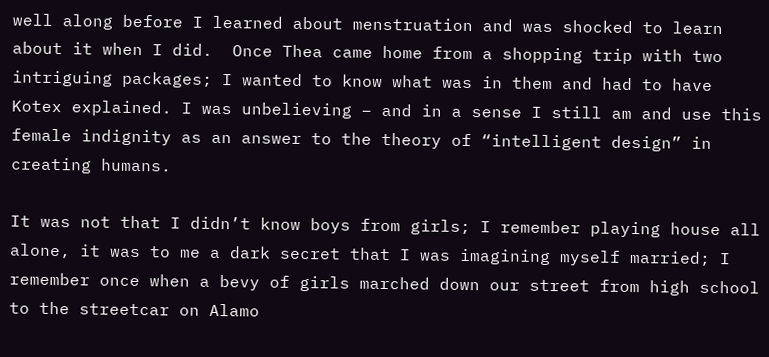well along before I learned about menstruation and was shocked to learn about it when I did.  Once Thea came home from a shopping trip with two intriguing packages; I wanted to know what was in them and had to have Kotex explained. I was unbelieving – and in a sense I still am and use this female indignity as an answer to the theory of “intelligent design” in creating humans.

It was not that I didn’t know boys from girls; I remember playing house all alone, it was to me a dark secret that I was imagining myself married; I remember once when a bevy of girls marched down our street from high school to the streetcar on Alamo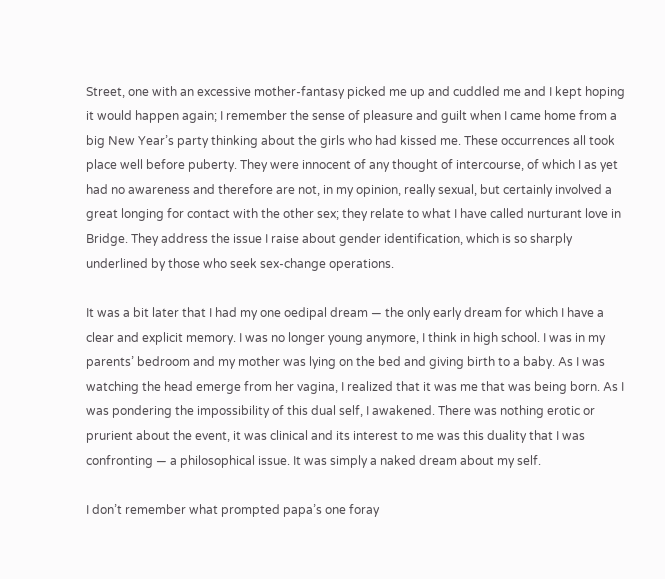Street, one with an excessive mother-fantasy picked me up and cuddled me and I kept hoping it would happen again; I remember the sense of pleasure and guilt when I came home from a big New Year’s party thinking about the girls who had kissed me. These occurrences all took place well before puberty. They were innocent of any thought of intercourse, of which I as yet had no awareness and therefore are not, in my opinion, really sexual, but certainly involved a great longing for contact with the other sex; they relate to what I have called nurturant love in Bridge. They address the issue I raise about gender identification, which is so sharply underlined by those who seek sex-change operations.

It was a bit later that I had my one oedipal dream — the only early dream for which I have a clear and explicit memory. I was no longer young anymore, I think in high school. I was in my parents’ bedroom and my mother was lying on the bed and giving birth to a baby. As I was watching the head emerge from her vagina, I realized that it was me that was being born. As I was pondering the impossibility of this dual self, I awakened. There was nothing erotic or prurient about the event, it was clinical and its interest to me was this duality that I was confronting — a philosophical issue. It was simply a naked dream about my self.

I don’t remember what prompted papa’s one foray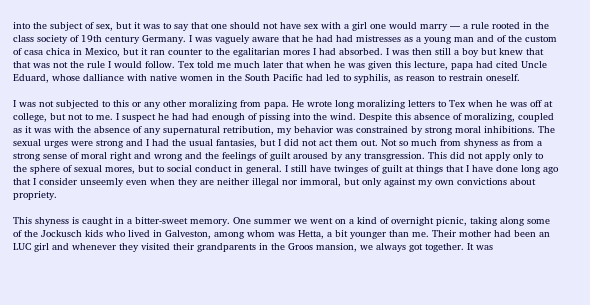into the subject of sex, but it was to say that one should not have sex with a girl one would marry — a rule rooted in the class society of 19th century Germany. I was vaguely aware that he had had mistresses as a young man and of the custom of casa chica in Mexico, but it ran counter to the egalitarian mores I had absorbed. I was then still a boy but knew that that was not the rule I would follow. Tex told me much later that when he was given this lecture, papa had cited Uncle Eduard, whose dalliance with native women in the South Pacific had led to syphilis, as reason to restrain oneself.

I was not subjected to this or any other moralizing from papa. He wrote long moralizing letters to Tex when he was off at college, but not to me. I suspect he had had enough of pissing into the wind. Despite this absence of moralizing, coupled as it was with the absence of any supernatural retribution, my behavior was constrained by strong moral inhibitions. The sexual urges were strong and I had the usual fantasies, but I did not act them out. Not so much from shyness as from a strong sense of moral right and wrong and the feelings of guilt aroused by any transgression. This did not apply only to the sphere of sexual mores, but to social conduct in general. I still have twinges of guilt at things that I have done long ago that I consider unseemly even when they are neither illegal nor immoral, but only against my own convictions about propriety.

This shyness is caught in a bitter-sweet memory. One summer we went on a kind of overnight picnic, taking along some of the Jockusch kids who lived in Galveston, among whom was Hetta, a bit younger than me. Their mother had been an LUC girl and whenever they visited their grandparents in the Groos mansion, we always got together. It was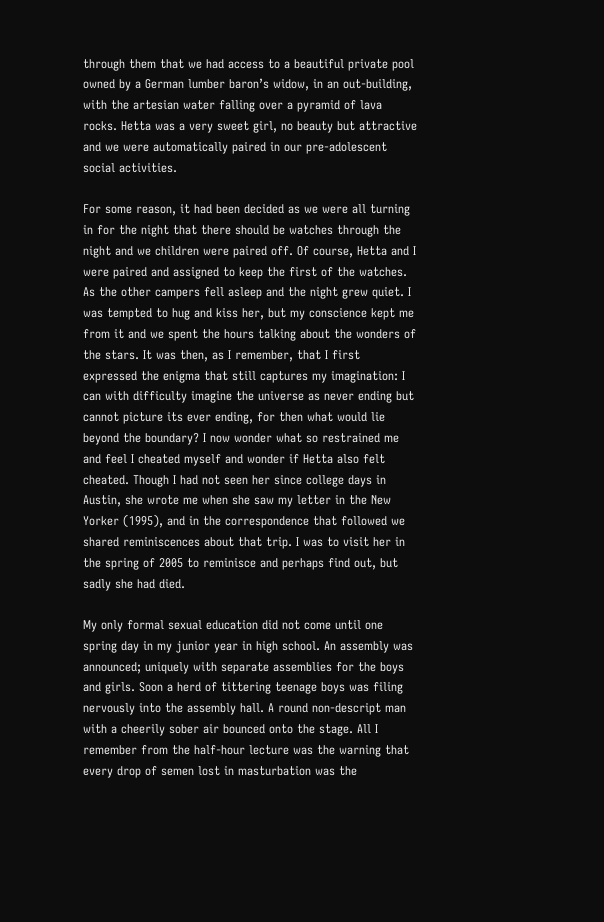through them that we had access to a beautiful private pool owned by a German lumber baron’s widow, in an out-building, with the artesian water falling over a pyramid of lava rocks. Hetta was a very sweet girl, no beauty but attractive and we were automatically paired in our pre-adolescent social activities.

For some reason, it had been decided as we were all turning in for the night that there should be watches through the night and we children were paired off. Of course, Hetta and I were paired and assigned to keep the first of the watches. As the other campers fell asleep and the night grew quiet. I was tempted to hug and kiss her, but my conscience kept me from it and we spent the hours talking about the wonders of the stars. It was then, as I remember, that I first expressed the enigma that still captures my imagination: I can with difficulty imagine the universe as never ending but cannot picture its ever ending, for then what would lie beyond the boundary? I now wonder what so restrained me and feel I cheated myself and wonder if Hetta also felt cheated. Though I had not seen her since college days in Austin, she wrote me when she saw my letter in the New Yorker (1995), and in the correspondence that followed we shared reminiscences about that trip. I was to visit her in the spring of 2005 to reminisce and perhaps find out, but sadly she had died.

My only formal sexual education did not come until one spring day in my junior year in high school. An assembly was announced; uniquely with separate assemblies for the boys and girls. Soon a herd of tittering teenage boys was filing nervously into the assembly hall. A round non-descript man with a cheerily sober air bounced onto the stage. All I remember from the half-hour lecture was the warning that every drop of semen lost in masturbation was the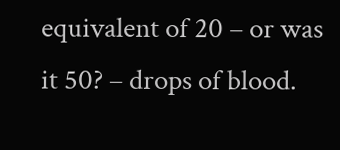equivalent of 20 – or was it 50? – drops of blood.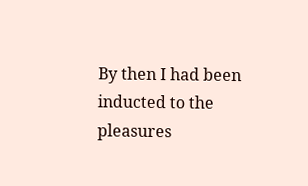By then I had been inducted to the pleasures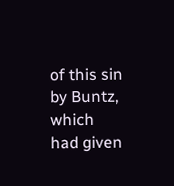of this sin by Buntz, which had given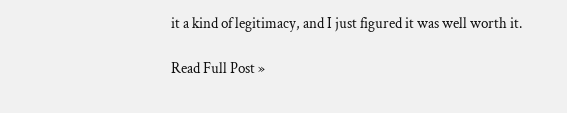it a kind of legitimacy, and I just figured it was well worth it.

Read Full Post »